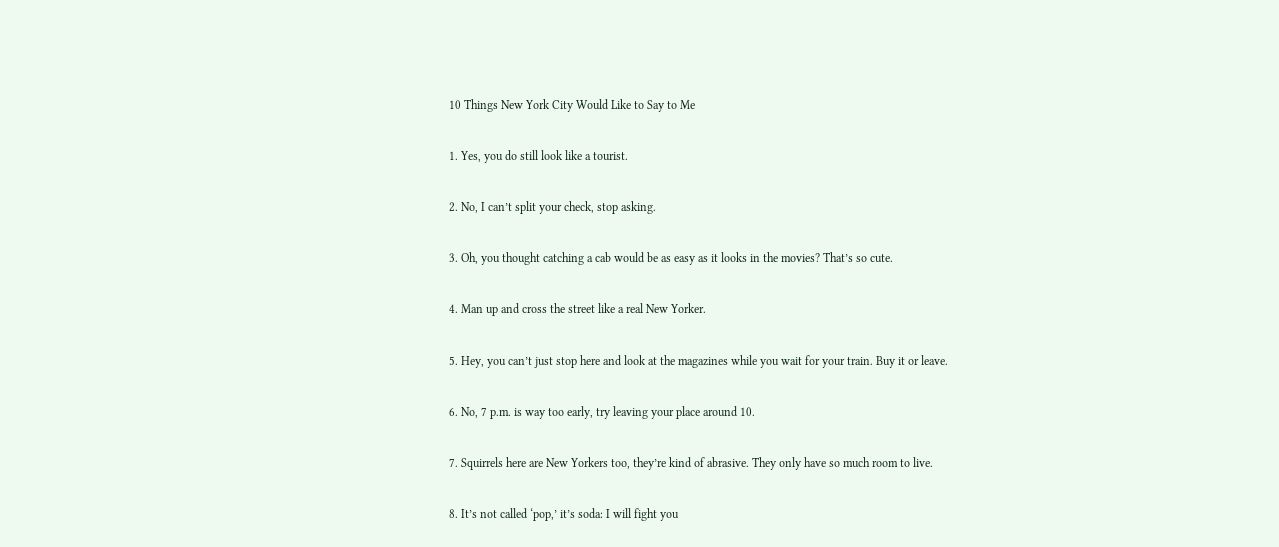10 Things New York City Would Like to Say to Me

1. Yes, you do still look like a tourist.

2. No, I can’t split your check, stop asking.

3. Oh, you thought catching a cab would be as easy as it looks in the movies? That’s so cute.

4. Man up and cross the street like a real New Yorker.

5. Hey, you can’t just stop here and look at the magazines while you wait for your train. Buy it or leave.

6. No, 7 p.m. is way too early, try leaving your place around 10.

7. Squirrels here are New Yorkers too, they’re kind of abrasive. They only have so much room to live.

8. It’s not called ‘pop,’ it’s soda: I will fight you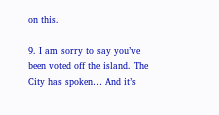on this.

9. I am sorry to say you’ve been voted off the island. The City has spoken… And it’s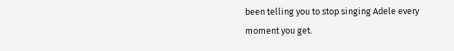been telling you to stop singing Adele every moment you get.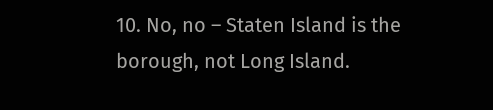10. No, no – Staten Island is the borough, not Long Island.